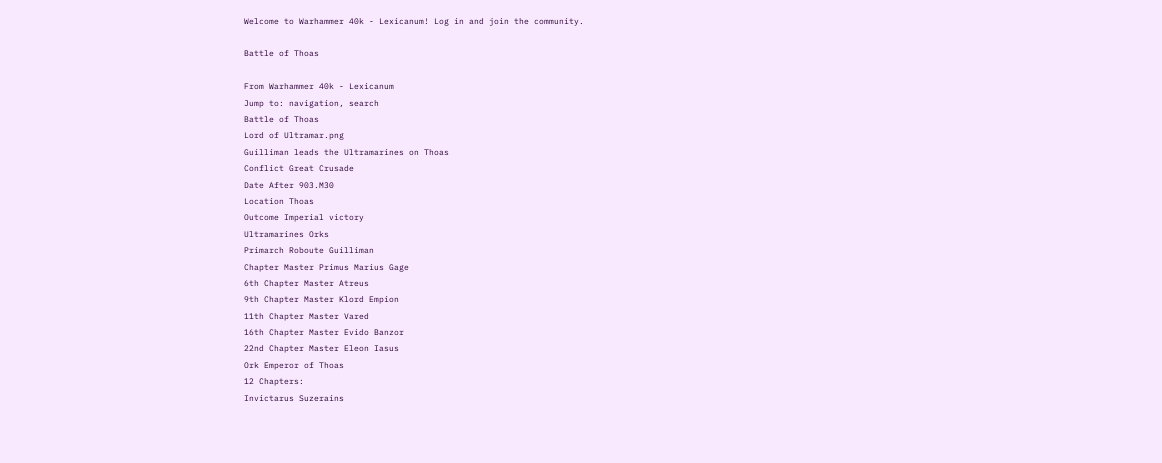Welcome to Warhammer 40k - Lexicanum! Log in and join the community.

Battle of Thoas

From Warhammer 40k - Lexicanum
Jump to: navigation, search
Battle of Thoas
Lord of Ultramar.png
Guilliman leads the Ultramarines on Thoas
Conflict Great Crusade
Date After 903.M30
Location Thoas
Outcome Imperial victory
Ultramarines Orks
Primarch Roboute Guilliman
Chapter Master Primus Marius Gage
6th Chapter Master Atreus
9th Chapter Master Klord Empion
11th Chapter Master Vared
16th Chapter Master Evido Banzor
22nd Chapter Master Eleon Iasus
Ork Emperor of Thoas
12 Chapters:
Invictarus Suzerains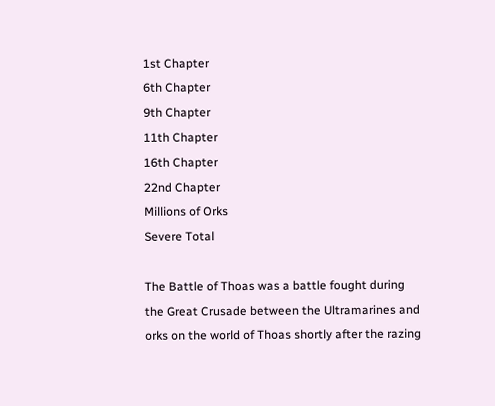1st Chapter
6th Chapter
9th Chapter
11th Chapter
16th Chapter
22nd Chapter
Millions of Orks
Severe Total

The Battle of Thoas was a battle fought during the Great Crusade between the Ultramarines and orks on the world of Thoas shortly after the razing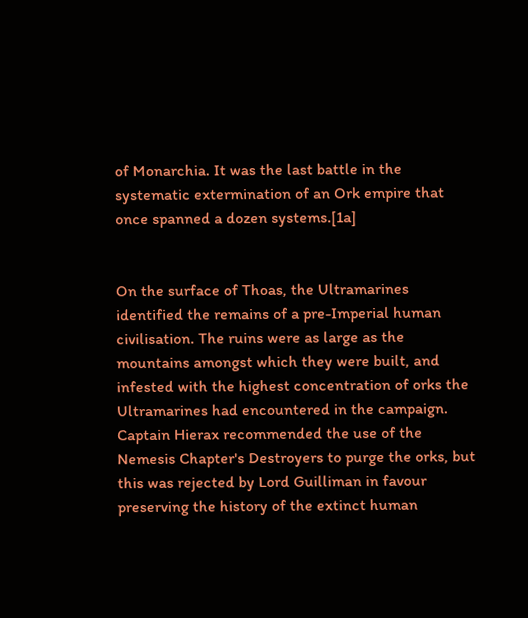of Monarchia. It was the last battle in the systematic extermination of an Ork empire that once spanned a dozen systems.[1a]


On the surface of Thoas, the Ultramarines identified the remains of a pre-Imperial human civilisation. The ruins were as large as the mountains amongst which they were built, and infested with the highest concentration of orks the Ultramarines had encountered in the campaign. Captain Hierax recommended the use of the Nemesis Chapter's Destroyers to purge the orks, but this was rejected by Lord Guilliman in favour preserving the history of the extinct human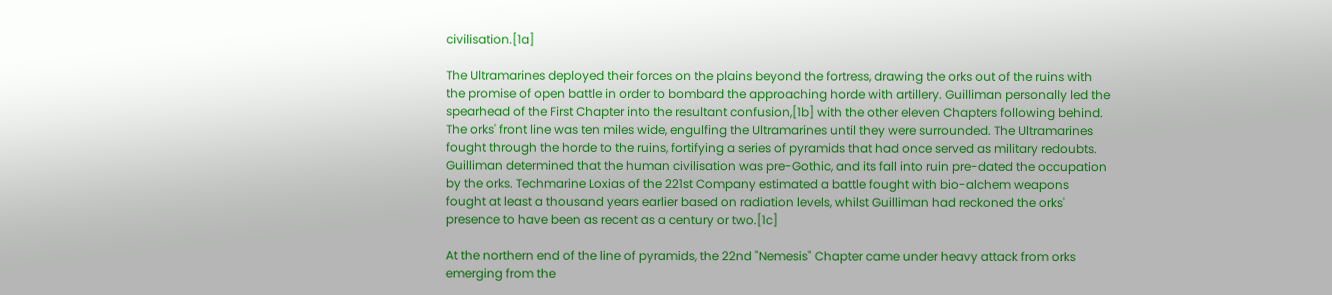civilisation.[1a]

The Ultramarines deployed their forces on the plains beyond the fortress, drawing the orks out of the ruins with the promise of open battle in order to bombard the approaching horde with artillery. Guilliman personally led the spearhead of the First Chapter into the resultant confusion,[1b] with the other eleven Chapters following behind. The orks' front line was ten miles wide, engulfing the Ultramarines until they were surrounded. The Ultramarines fought through the horde to the ruins, fortifying a series of pyramids that had once served as military redoubts. Guilliman determined that the human civilisation was pre-Gothic, and its fall into ruin pre-dated the occupation by the orks. Techmarine Loxias of the 221st Company estimated a battle fought with bio-alchem weapons fought at least a thousand years earlier based on radiation levels, whilst Guilliman had reckoned the orks' presence to have been as recent as a century or two.[1c]

At the northern end of the line of pyramids, the 22nd "Nemesis" Chapter came under heavy attack from orks emerging from the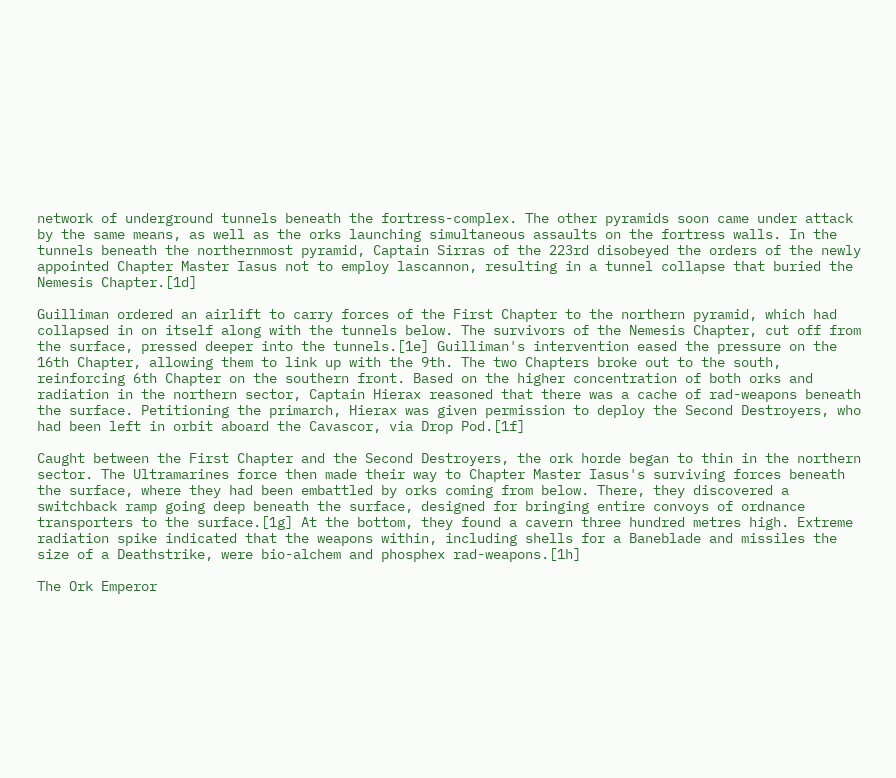network of underground tunnels beneath the fortress-complex. The other pyramids soon came under attack by the same means, as well as the orks launching simultaneous assaults on the fortress walls. In the tunnels beneath the northernmost pyramid, Captain Sirras of the 223rd disobeyed the orders of the newly appointed Chapter Master Iasus not to employ lascannon, resulting in a tunnel collapse that buried the Nemesis Chapter.[1d]

Guilliman ordered an airlift to carry forces of the First Chapter to the northern pyramid, which had collapsed in on itself along with the tunnels below. The survivors of the Nemesis Chapter, cut off from the surface, pressed deeper into the tunnels.[1e] Guilliman's intervention eased the pressure on the 16th Chapter, allowing them to link up with the 9th. The two Chapters broke out to the south, reinforcing 6th Chapter on the southern front. Based on the higher concentration of both orks and radiation in the northern sector, Captain Hierax reasoned that there was a cache of rad-weapons beneath the surface. Petitioning the primarch, Hierax was given permission to deploy the Second Destroyers, who had been left in orbit aboard the Cavascor, via Drop Pod.[1f]

Caught between the First Chapter and the Second Destroyers, the ork horde began to thin in the northern sector. The Ultramarines force then made their way to Chapter Master Iasus's surviving forces beneath the surface, where they had been embattled by orks coming from below. There, they discovered a switchback ramp going deep beneath the surface, designed for bringing entire convoys of ordnance transporters to the surface.[1g] At the bottom, they found a cavern three hundred metres high. Extreme radiation spike indicated that the weapons within, including shells for a Baneblade and missiles the size of a Deathstrike, were bio-alchem and phosphex rad-weapons.[1h]

The Ork Emperor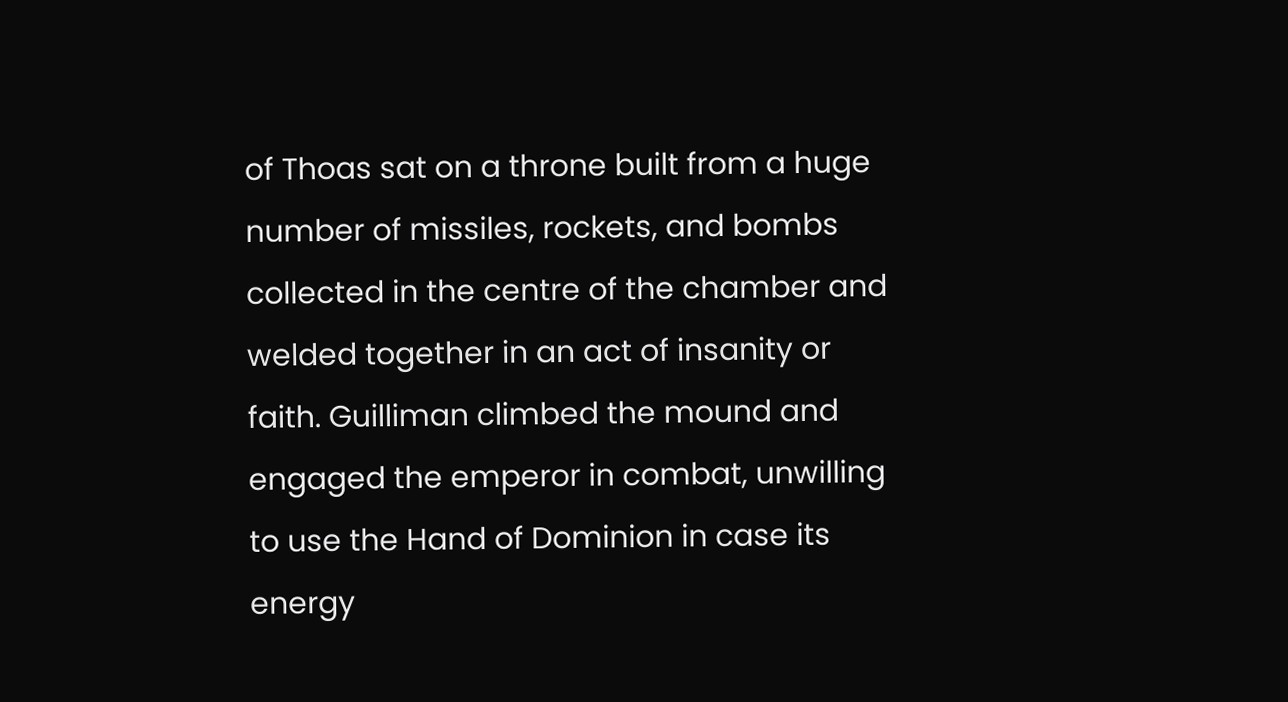of Thoas sat on a throne built from a huge number of missiles, rockets, and bombs collected in the centre of the chamber and welded together in an act of insanity or faith. Guilliman climbed the mound and engaged the emperor in combat, unwilling to use the Hand of Dominion in case its energy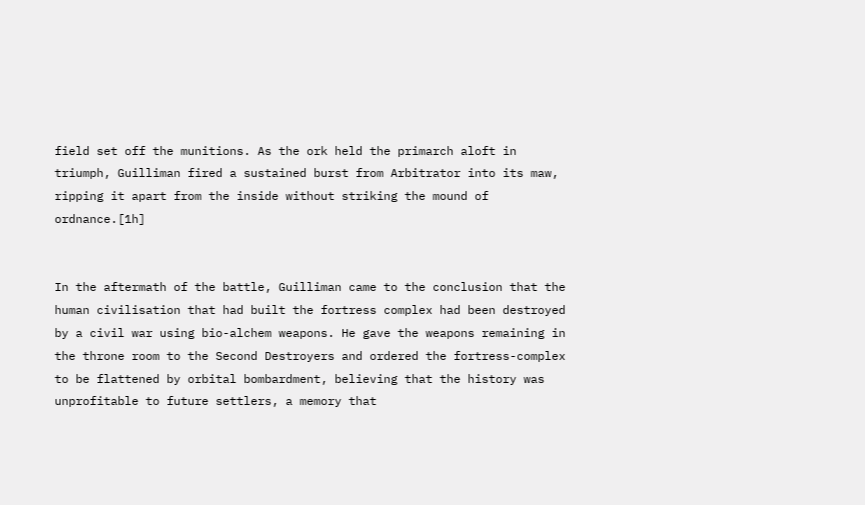field set off the munitions. As the ork held the primarch aloft in triumph, Guilliman fired a sustained burst from Arbitrator into its maw, ripping it apart from the inside without striking the mound of ordnance.[1h]


In the aftermath of the battle, Guilliman came to the conclusion that the human civilisation that had built the fortress complex had been destroyed by a civil war using bio-alchem weapons. He gave the weapons remaining in the throne room to the Second Destroyers and ordered the fortress-complex to be flattened by orbital bombardment, believing that the history was unprofitable to future settlers, a memory that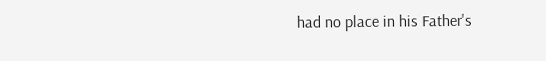had no place in his Father's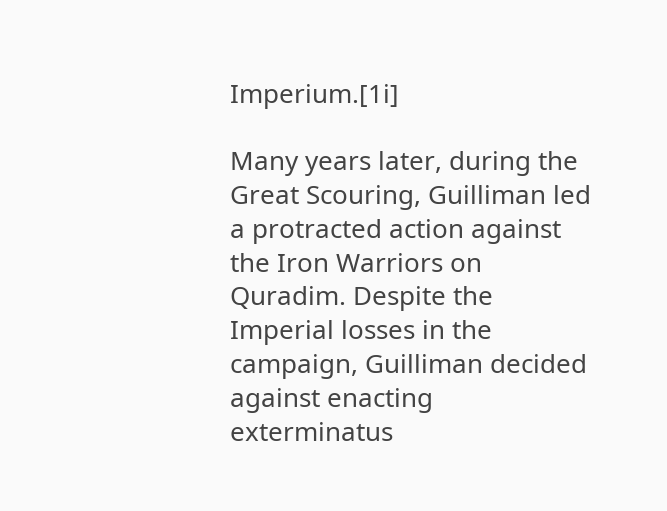Imperium.[1i]

Many years later, during the Great Scouring, Guilliman led a protracted action against the Iron Warriors on Quradim. Despite the Imperial losses in the campaign, Guilliman decided against enacting exterminatus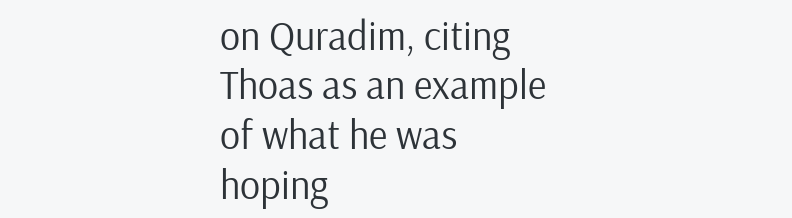on Quradim, citing Thoas as an example of what he was hoping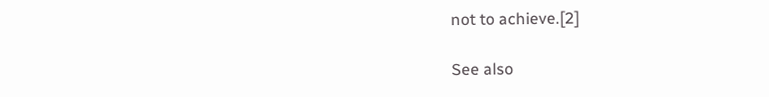not to achieve.[2]

See also